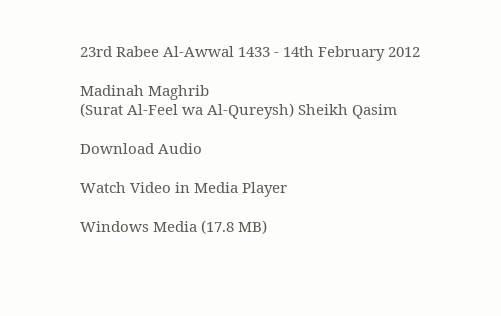23rd Rabee Al-Awwal 1433 - 14th February 2012

Madinah Maghrib
(Surat Al-Feel wa Al-Qureysh) Sheikh Qasim

Download Audio

Watch Video in Media Player

Windows Media (17.8 MB)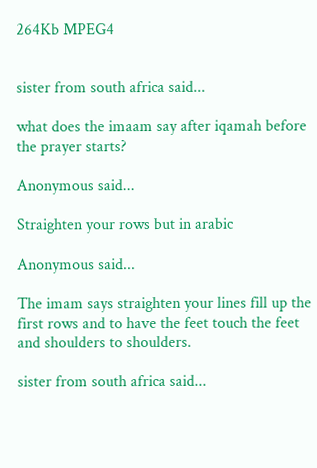264Kb MPEG4


sister from south africa said...

what does the imaam say after iqamah before the prayer starts?

Anonymous said...

Straighten your rows but in arabic

Anonymous said...

The imam says straighten your lines fill up the first rows and to have the feet touch the feet and shoulders to shoulders.

sister from south africa said...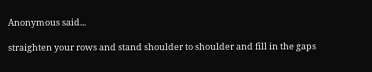Anonymous said...

straighten your rows and stand shoulder to shoulder and fill in the gaps